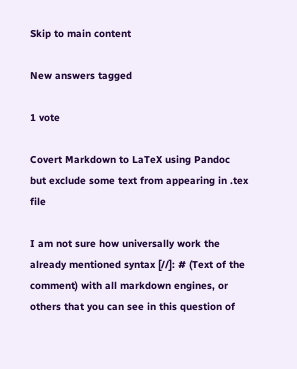Skip to main content

New answers tagged

1 vote

Covert Markdown to LaTeX using Pandoc but exclude some text from appearing in .tex file

I am not sure how universally work the already mentioned syntax [//]: # (Text of the comment) with all markdown engines, or others that you can see in this question of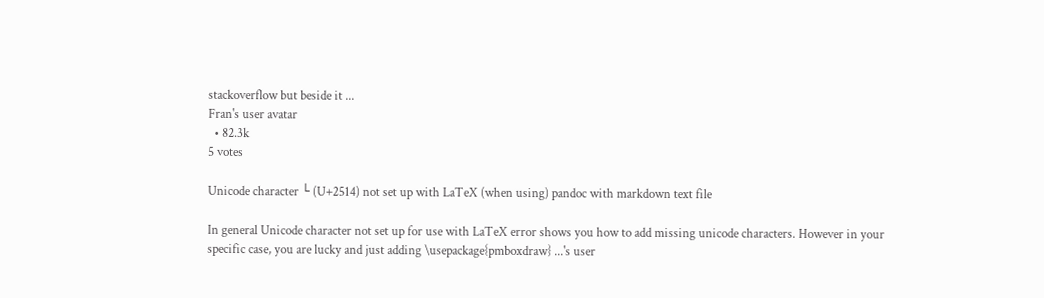stackoverflow but beside it ...
Fran's user avatar
  • 82.3k
5 votes

Unicode character └ (U+2514) not set up with LaTeX (when using) pandoc with markdown text file

In general Unicode character not set up for use with LaTeX error shows you how to add missing unicode characters. However in your specific case, you are lucky and just adding \usepackage{pmboxdraw} ...'s user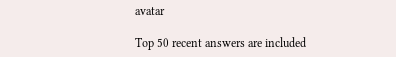avatar

Top 50 recent answers are included